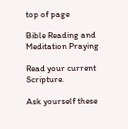top of page

Bible Reading and Meditation Praying

Read your current Scripture.

Ask yourself these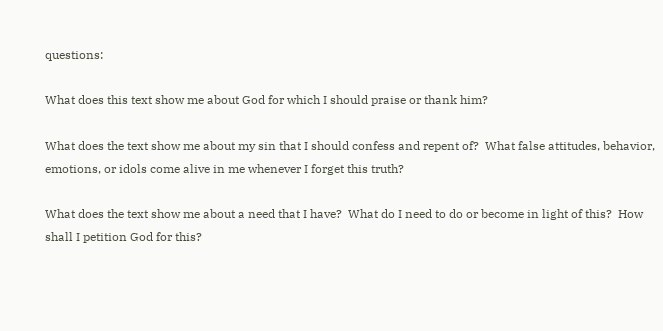questions:

What does this text show me about God for which I should praise or thank him?

What does the text show me about my sin that I should confess and repent of?  What false attitudes, behavior, emotions, or idols come alive in me whenever I forget this truth?

What does the text show me about a need that I have?  What do I need to do or become in light of this?  How shall I petition God for this?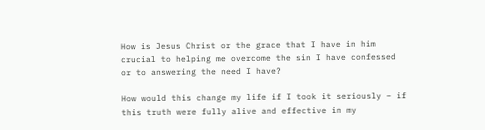How is Jesus Christ or the grace that I have in him crucial to helping me overcome the sin I have confessed or to answering the need I have?

How would this change my life if I took it seriously – if this truth were fully alive and effective in my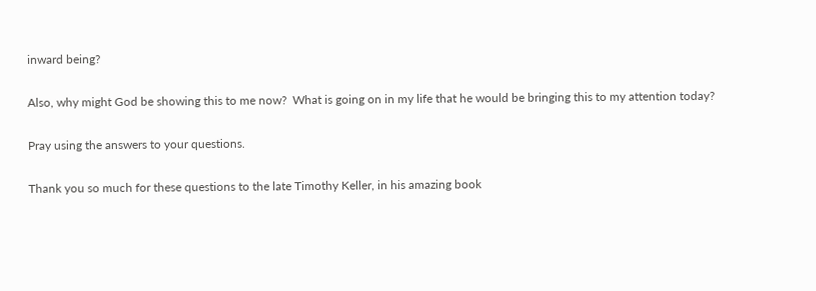inward being?

Also, why might God be showing this to me now?  What is going on in my life that he would be bringing this to my attention today?

Pray using the answers to your questions.

Thank you so much for these questions to the late Timothy Keller, in his amazing book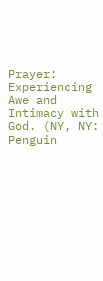Prayer: Experiencing Awe and Intimacy with God. (NY, NY: Penguin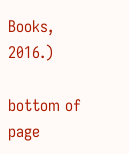Books, 2016.)

bottom of page